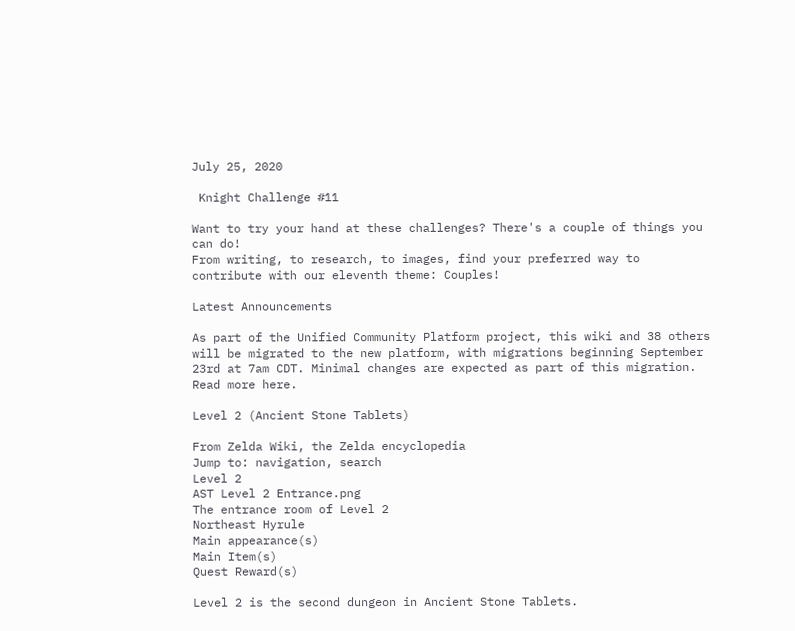July 25, 2020

 Knight Challenge #11

Want to try your hand at these challenges? There's a couple of things you can do!
From writing, to research, to images, find your preferred way to contribute with our eleventh theme: Couples!

Latest Announcements

As part of the Unified Community Platform project, this wiki and 38 others will be migrated to the new platform, with migrations beginning September 23rd at 7am CDT. Minimal changes are expected as part of this migration. Read more here.

Level 2 (Ancient Stone Tablets)

From Zelda Wiki, the Zelda encyclopedia
Jump to: navigation, search
Level 2
AST Level 2 Entrance.png
The entrance room of Level 2
Northeast Hyrule
Main appearance(s)
Main Item(s)
Quest Reward(s)

Level 2 is the second dungeon in Ancient Stone Tablets.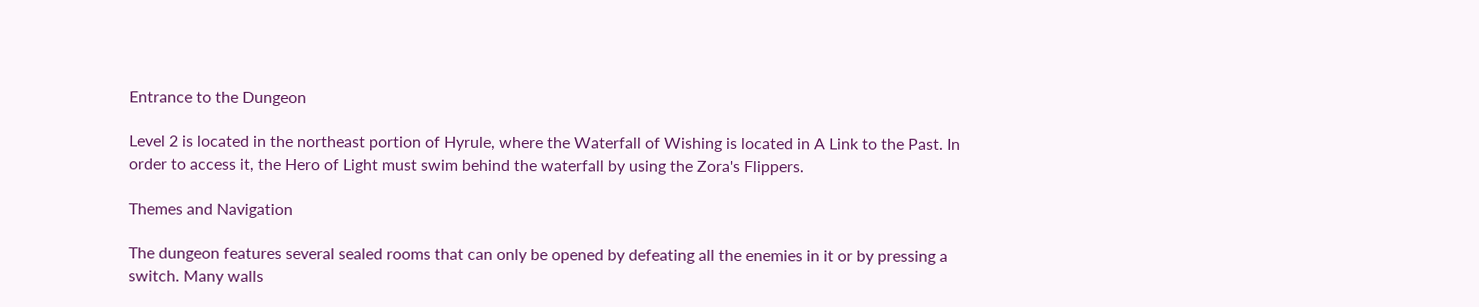Entrance to the Dungeon

Level 2 is located in the northeast portion of Hyrule, where the Waterfall of Wishing is located in A Link to the Past. In order to access it, the Hero of Light must swim behind the waterfall by using the Zora's Flippers.

Themes and Navigation

The dungeon features several sealed rooms that can only be opened by defeating all the enemies in it or by pressing a switch. Many walls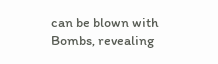can be blown with Bombs, revealing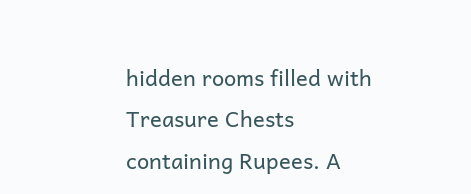hidden rooms filled with Treasure Chests containing Rupees. A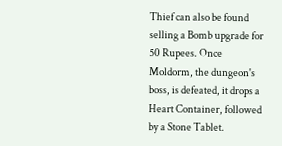Thief can also be found selling a Bomb upgrade for 50 Rupees. Once Moldorm, the dungeon's boss, is defeated, it drops a Heart Container, followed by a Stone Tablet.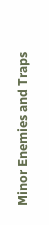Minor Enemies and Traps